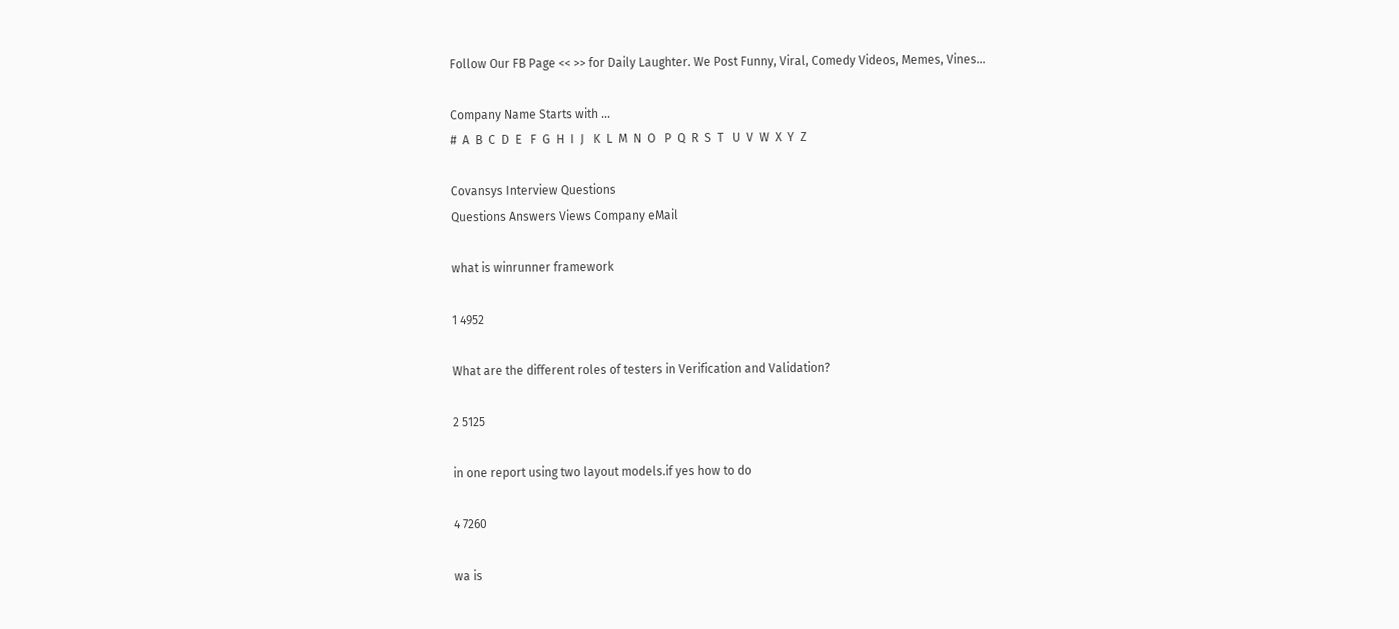Follow Our FB Page << >> for Daily Laughter. We Post Funny, Viral, Comedy Videos, Memes, Vines...

Company Name Starts with ...
#  A  B  C  D  E   F  G  H  I  J   K  L  M  N  O   P  Q  R  S  T   U  V  W  X  Y  Z

Covansys Interview Questions
Questions Answers Views Company eMail

what is winrunner framework

1 4952

What are the different roles of testers in Verification and Validation?

2 5125

in one report using two layout models.if yes how to do

4 7260

wa is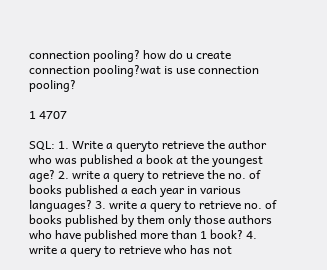connection pooling? how do u create connection pooling?wat is use connection pooling?

1 4707

SQL: 1. Write a queryto retrieve the author who was published a book at the youngest age? 2. write a query to retrieve the no. of books published a each year in various languages? 3. write a query to retrieve no. of books published by them only those authors who have published more than 1 book? 4. write a query to retrieve who has not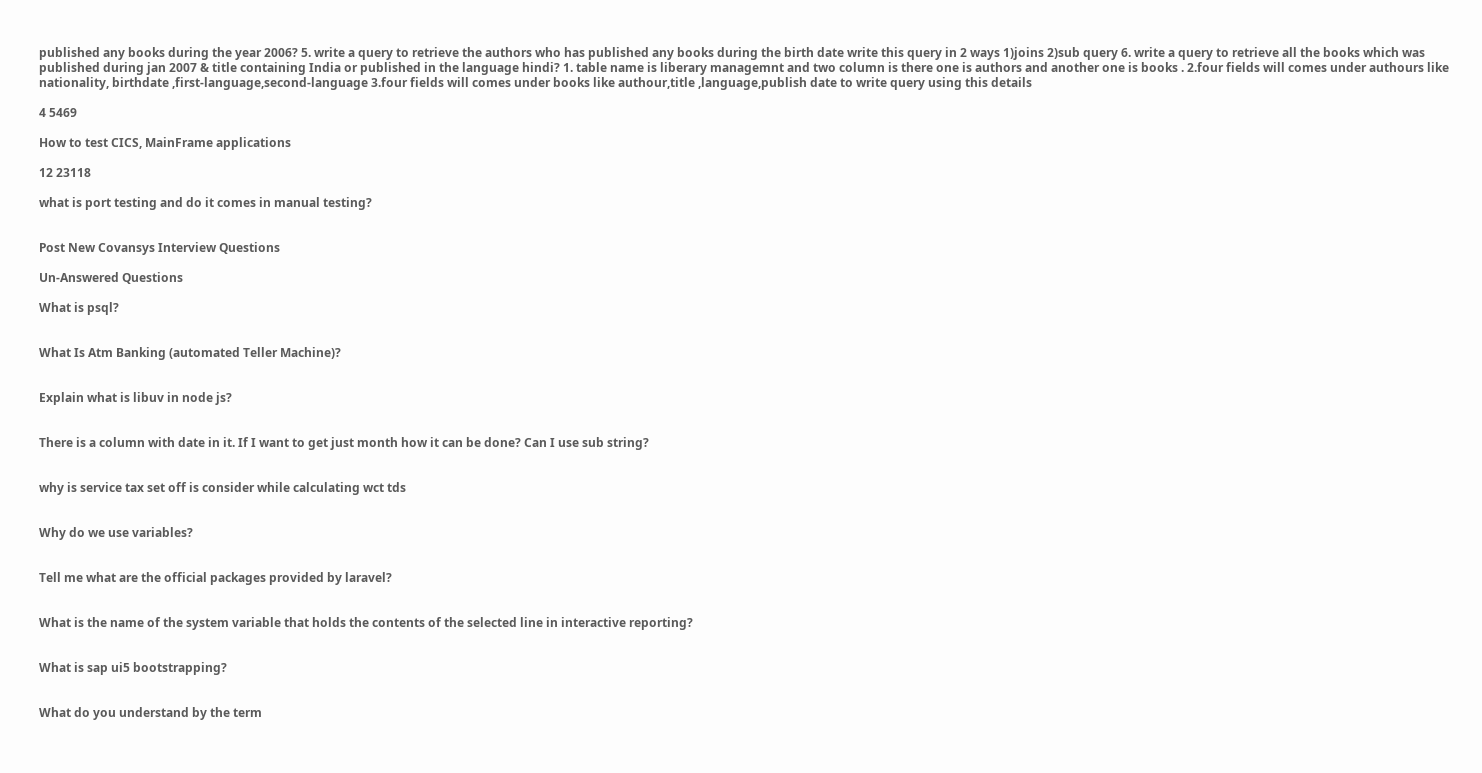published any books during the year 2006? 5. write a query to retrieve the authors who has published any books during the birth date write this query in 2 ways 1)joins 2)sub query 6. write a query to retrieve all the books which was published during jan 2007 & title containing India or published in the language hindi? 1. table name is liberary managemnt and two column is there one is authors and another one is books . 2.four fields will comes under authours like nationality, birthdate ,first-language,second-language 3.four fields will comes under books like authour,title ,language,publish date to write query using this details

4 5469

How to test CICS, MainFrame applications

12 23118

what is port testing and do it comes in manual testing?


Post New Covansys Interview Questions

Un-Answered Questions

What is psql?


What Is Atm Banking (automated Teller Machine)?


Explain what is libuv in node js?


There is a column with date in it. If I want to get just month how it can be done? Can I use sub string?


why is service tax set off is consider while calculating wct tds


Why do we use variables?


Tell me what are the official packages provided by laravel?


What is the name of the system variable that holds the contents of the selected line in interactive reporting?


What is sap ui5 bootstrapping?


What do you understand by the term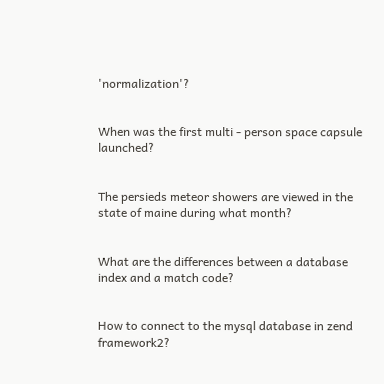'normalization'?


When was the first multi - person space capsule launched?


The persieds meteor showers are viewed in the state of maine during what month?


What are the differences between a database index and a match code?


How to connect to the mysql database in zend framework2?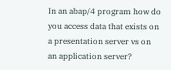In an abap/4 program how do you access data that exists on a presentation server vs on an application server?